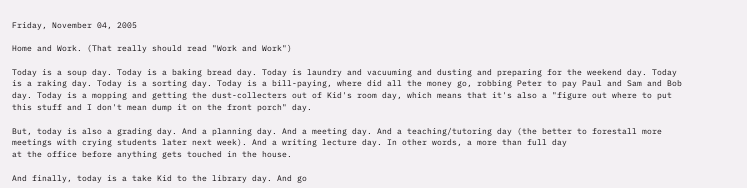Friday, November 04, 2005

Home and Work. (That really should read "Work and Work")

Today is a soup day. Today is a baking bread day. Today is laundry and vacuuming and dusting and preparing for the weekend day. Today is a raking day. Today is a sorting day. Today is a bill-paying, where did all the money go, robbing Peter to pay Paul and Sam and Bob day. Today is a mopping and getting the dust-collecters out of Kid's room day, which means that it's also a "figure out where to put this stuff and I don't mean dump it on the front porch" day.

But, today is also a grading day. And a planning day. And a meeting day. And a teaching/tutoring day (the better to forestall more meetings with crying students later next week). And a writing lecture day. In other words, a more than full day
at the office before anything gets touched in the house.

And finally, today is a take Kid to the library day. And go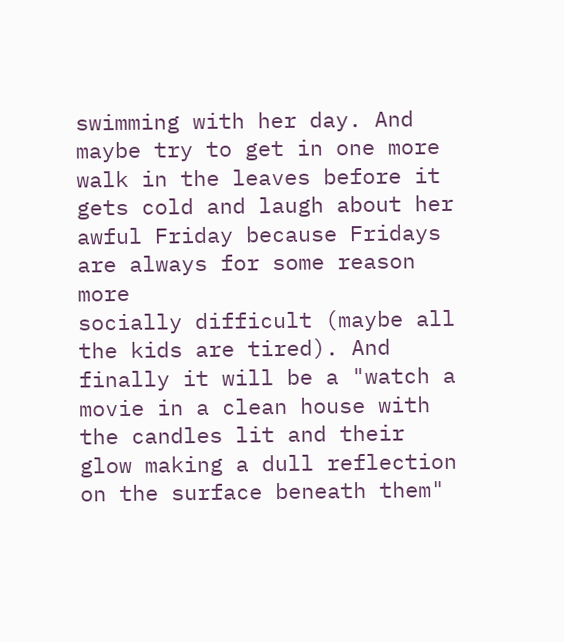swimming with her day. And maybe try to get in one more walk in the leaves before it gets cold and laugh about her awful Friday because Fridays are always for some reason more
socially difficult (maybe all the kids are tired). And finally it will be a "watch a movie in a clean house with the candles lit and their glow making a dull reflection on the surface beneath them"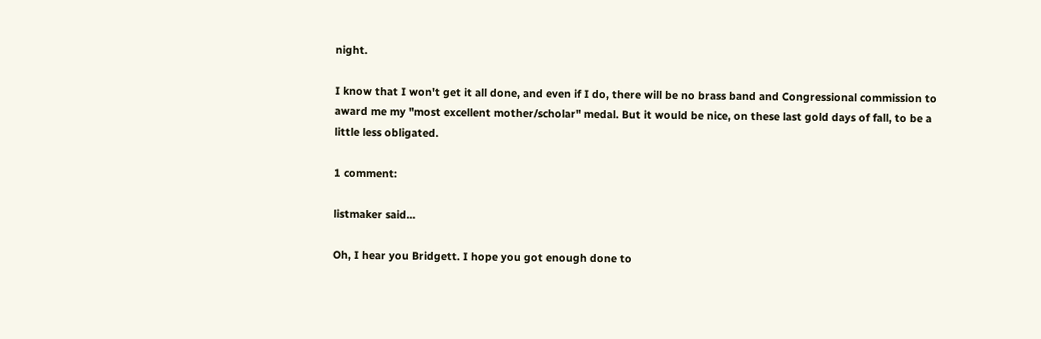night.

I know that I won't get it all done, and even if I do, there will be no brass band and Congressional commission to award me my "most excellent mother/scholar" medal. But it would be nice, on these last gold days of fall, to be a little less obligated.

1 comment:

listmaker said...

Oh, I hear you Bridgett. I hope you got enough done to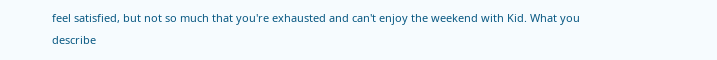feel satisfied, but not so much that you're exhausted and can't enjoy the weekend with Kid. What you describe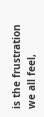is the frustration we all feel,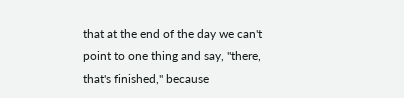that at the end of the day we can't point to one thing and say, "there, that's finished," because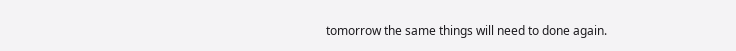tomorrow the same things will need to done again.